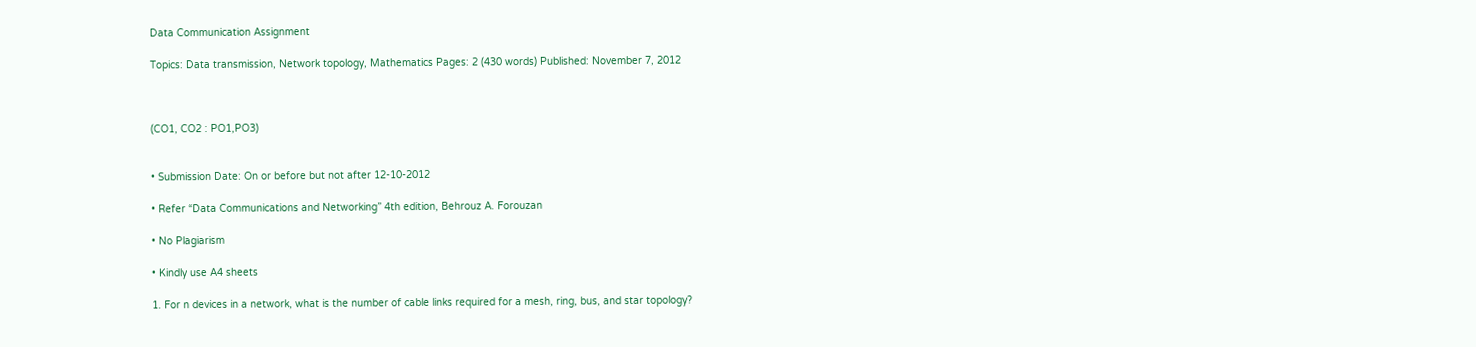Data Communication Assignment

Topics: Data transmission, Network topology, Mathematics Pages: 2 (430 words) Published: November 7, 2012



(CO1, CO2 : PO1,PO3)


• Submission Date: On or before but not after 12-10-2012

• Refer “Data Communications and Networking” 4th edition, Behrouz A. Forouzan

• No Plagiarism

• Kindly use A4 sheets

1. For n devices in a network, what is the number of cable links required for a mesh, ring, bus, and star topology?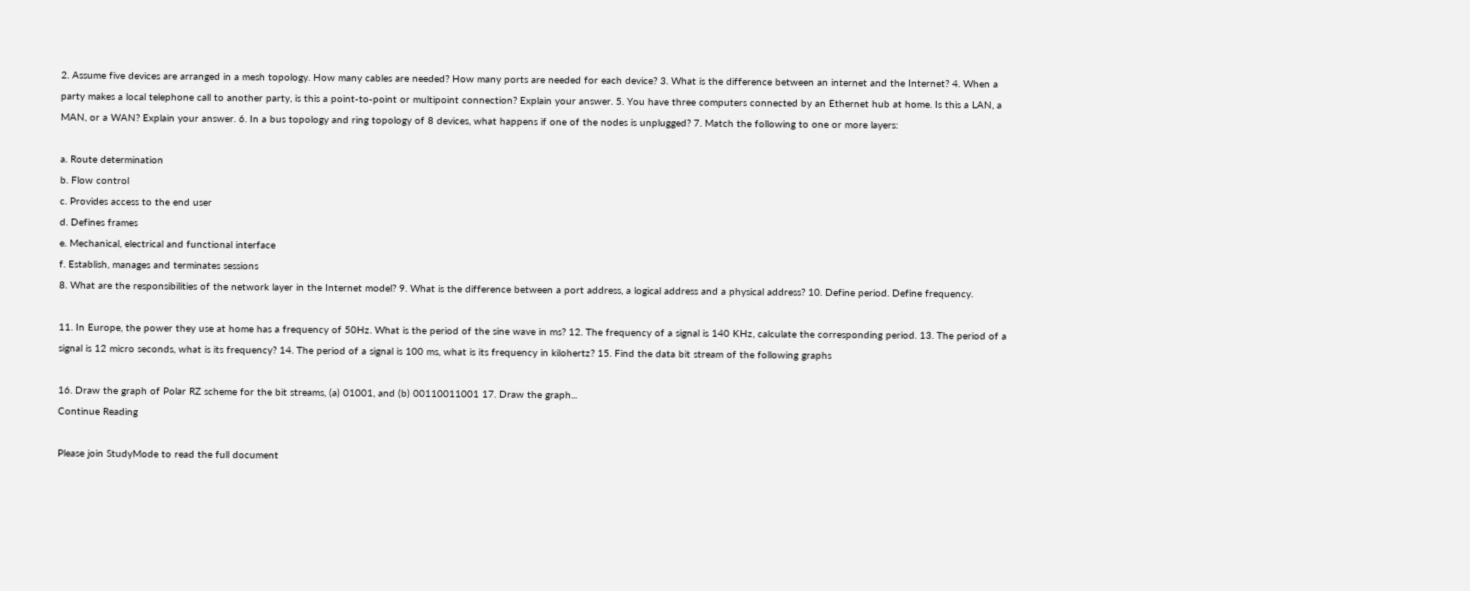2. Assume five devices are arranged in a mesh topology. How many cables are needed? How many ports are needed for each device? 3. What is the difference between an internet and the Internet? 4. When a party makes a local telephone call to another party, is this a point-to-point or multipoint connection? Explain your answer. 5. You have three computers connected by an Ethernet hub at home. Is this a LAN, a MAN, or a WAN? Explain your answer. 6. In a bus topology and ring topology of 8 devices, what happens if one of the nodes is unplugged? 7. Match the following to one or more layers:

a. Route determination
b. Flow control
c. Provides access to the end user
d. Defines frames
e. Mechanical, electrical and functional interface
f. Establish, manages and terminates sessions
8. What are the responsibilities of the network layer in the Internet model? 9. What is the difference between a port address, a logical address and a physical address? 10. Define period. Define frequency.

11. In Europe, the power they use at home has a frequency of 50Hz. What is the period of the sine wave in ms? 12. The frequency of a signal is 140 KHz, calculate the corresponding period. 13. The period of a signal is 12 micro seconds, what is its frequency? 14. The period of a signal is 100 ms, what is its frequency in kilohertz? 15. Find the data bit stream of the following graphs

16. Draw the graph of Polar RZ scheme for the bit streams, (a) 01001, and (b) 00110011001 17. Draw the graph...
Continue Reading

Please join StudyMode to read the full document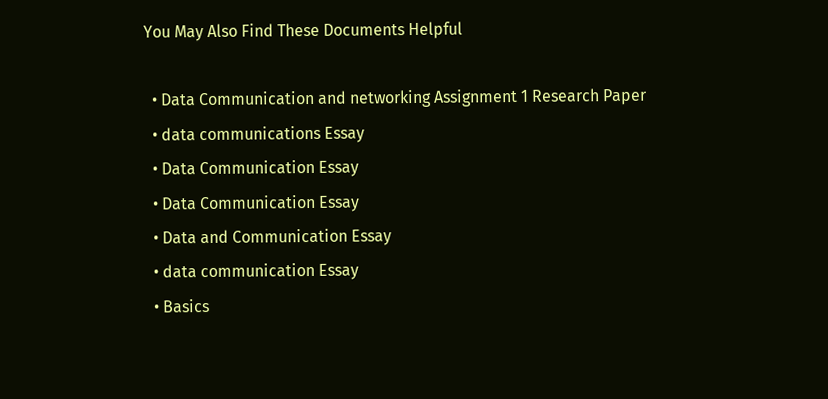You May Also Find These Documents Helpful

  • Data Communication and networking Assignment 1 Research Paper
  • data communications Essay
  • Data Communication Essay
  • Data Communication Essay
  • Data and Communication Essay
  • data communication Essay
  • Basics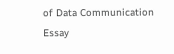of Data Communication Essay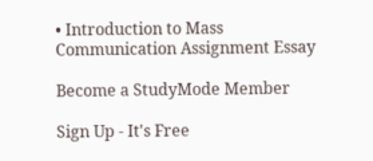• Introduction to Mass Communication Assignment Essay

Become a StudyMode Member

Sign Up - It's Free